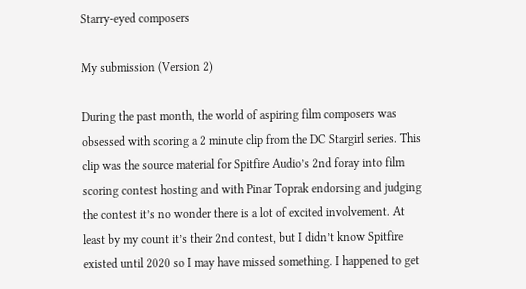Starry-eyed composers

My submission (Version 2)

During the past month, the world of aspiring film composers was obsessed with scoring a 2 minute clip from the DC Stargirl series. This clip was the source material for Spitfire Audio’s 2nd foray into film scoring contest hosting and with Pinar Toprak endorsing and judging the contest it’s no wonder there is a lot of excited involvement. At least by my count it’s their 2nd contest, but I didn’t know Spitfire existed until 2020 so I may have missed something. I happened to get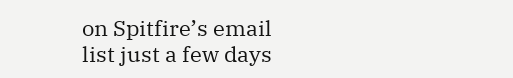on Spitfire’s email list just a few days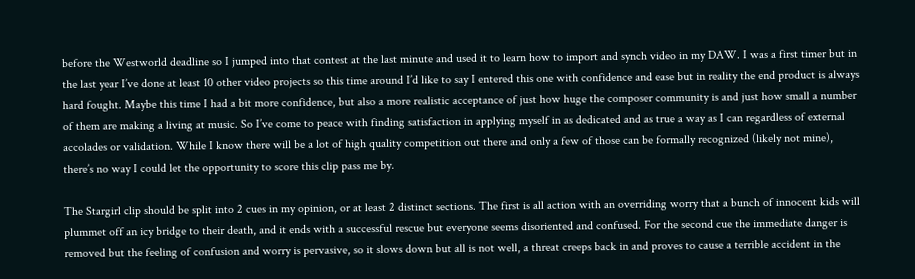before the Westworld deadline so I jumped into that contest at the last minute and used it to learn how to import and synch video in my DAW. I was a first timer but in the last year I’ve done at least 10 other video projects so this time around I’d like to say I entered this one with confidence and ease but in reality the end product is always hard fought. Maybe this time I had a bit more confidence, but also a more realistic acceptance of just how huge the composer community is and just how small a number of them are making a living at music. So I’ve come to peace with finding satisfaction in applying myself in as dedicated and as true a way as I can regardless of external accolades or validation. While I know there will be a lot of high quality competition out there and only a few of those can be formally recognized (likely not mine), there’s no way I could let the opportunity to score this clip pass me by.

The Stargirl clip should be split into 2 cues in my opinion, or at least 2 distinct sections. The first is all action with an overriding worry that a bunch of innocent kids will plummet off an icy bridge to their death, and it ends with a successful rescue but everyone seems disoriented and confused. For the second cue the immediate danger is removed but the feeling of confusion and worry is pervasive, so it slows down but all is not well, a threat creeps back in and proves to cause a terrible accident in the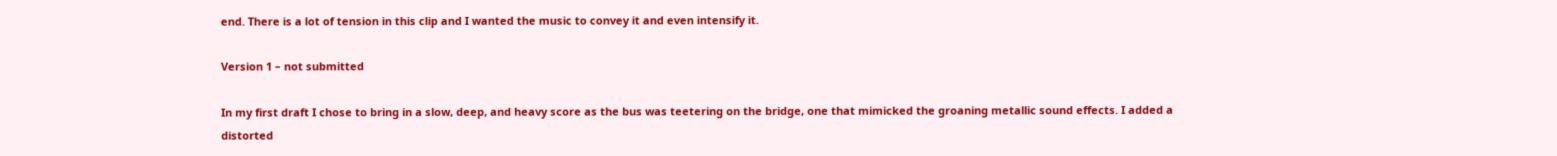end. There is a lot of tension in this clip and I wanted the music to convey it and even intensify it.

Version 1 – not submitted

In my first draft I chose to bring in a slow, deep, and heavy score as the bus was teetering on the bridge, one that mimicked the groaning metallic sound effects. I added a distorted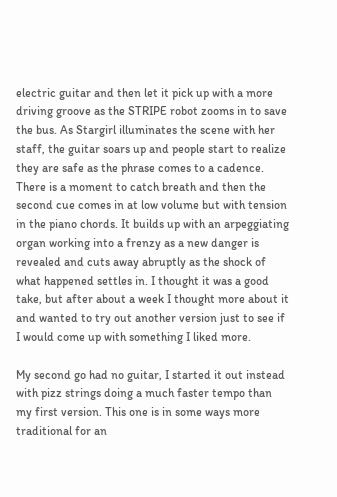electric guitar and then let it pick up with a more driving groove as the STRIPE robot zooms in to save the bus. As Stargirl illuminates the scene with her staff, the guitar soars up and people start to realize they are safe as the phrase comes to a cadence. There is a moment to catch breath and then the second cue comes in at low volume but with tension in the piano chords. It builds up with an arpeggiating organ working into a frenzy as a new danger is revealed and cuts away abruptly as the shock of what happened settles in. I thought it was a good take, but after about a week I thought more about it and wanted to try out another version just to see if I would come up with something I liked more.

My second go had no guitar, I started it out instead with pizz strings doing a much faster tempo than my first version. This one is in some ways more traditional for an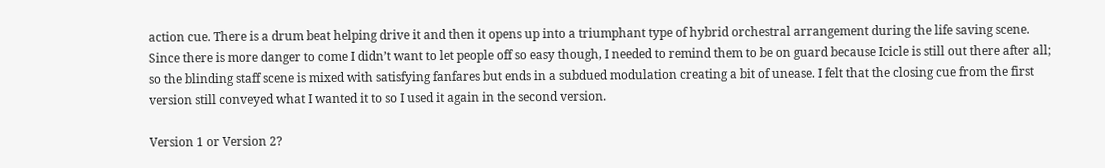action cue. There is a drum beat helping drive it and then it opens up into a triumphant type of hybrid orchestral arrangement during the life saving scene. Since there is more danger to come I didn’t want to let people off so easy though, I needed to remind them to be on guard because Icicle is still out there after all; so the blinding staff scene is mixed with satisfying fanfares but ends in a subdued modulation creating a bit of unease. I felt that the closing cue from the first version still conveyed what I wanted it to so I used it again in the second version.

Version 1 or Version 2?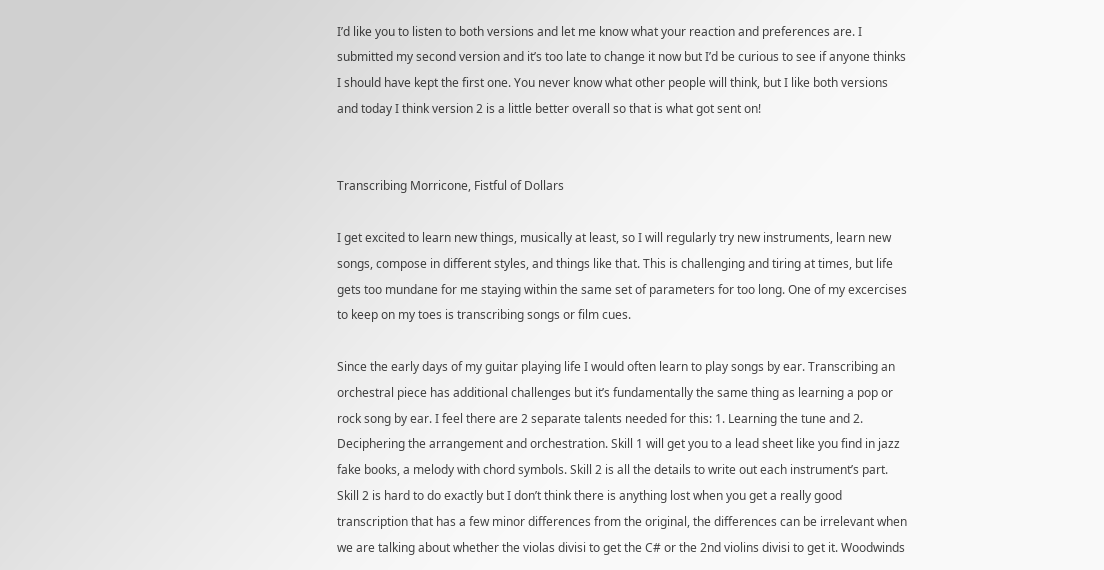I’d like you to listen to both versions and let me know what your reaction and preferences are. I submitted my second version and it’s too late to change it now but I’d be curious to see if anyone thinks I should have kept the first one. You never know what other people will think, but I like both versions and today I think version 2 is a little better overall so that is what got sent on!


Transcribing Morricone, Fistful of Dollars

I get excited to learn new things, musically at least, so I will regularly try new instruments, learn new songs, compose in different styles, and things like that. This is challenging and tiring at times, but life gets too mundane for me staying within the same set of parameters for too long. One of my excercises to keep on my toes is transcribing songs or film cues.

Since the early days of my guitar playing life I would often learn to play songs by ear. Transcribing an orchestral piece has additional challenges but it’s fundamentally the same thing as learning a pop or rock song by ear. I feel there are 2 separate talents needed for this: 1. Learning the tune and 2. Deciphering the arrangement and orchestration. Skill 1 will get you to a lead sheet like you find in jazz fake books, a melody with chord symbols. Skill 2 is all the details to write out each instrument’s part. Skill 2 is hard to do exactly but I don’t think there is anything lost when you get a really good transcription that has a few minor differences from the original, the differences can be irrelevant when we are talking about whether the violas divisi to get the C# or the 2nd violins divisi to get it. Woodwinds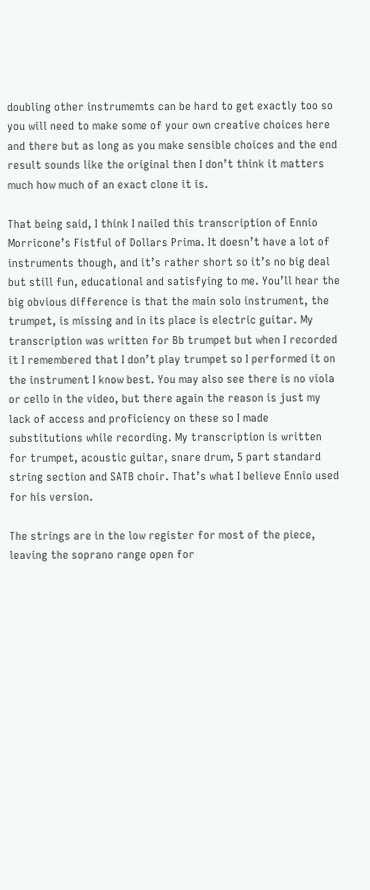doubling other instrumemts can be hard to get exactly too so you will need to make some of your own creative choices here and there but as long as you make sensible choices and the end result sounds like the original then I don’t think it matters much how much of an exact clone it is.

That being said, I think I nailed this transcription of Ennio Morricone’s Fistful of Dollars Prima. It doesn’t have a lot of instruments though, and it’s rather short so it’s no big deal but still fun, educational and satisfying to me. You’ll hear the big obvious difference is that the main solo instrument, the trumpet, is missing and in its place is electric guitar. My transcription was written for Bb trumpet but when I recorded it I remembered that I don’t play trumpet so I performed it on the instrument I know best. You may also see there is no viola or cello in the video, but there again the reason is just my lack of access and proficiency on these so I made substitutions while recording. My transcription is written for trumpet, acoustic guitar, snare drum, 5 part standard string section and SATB choir. That’s what I believe Ennio used for his version.

The strings are in the low register for most of the piece, leaving the soprano range open for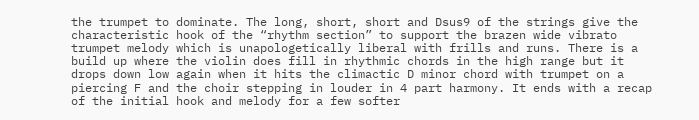the trumpet to dominate. The long, short, short and Dsus9 of the strings give the characteristic hook of the “rhythm section” to support the brazen wide vibrato trumpet melody which is unapologetically liberal with frills and runs. There is a build up where the violin does fill in rhythmic chords in the high range but it drops down low again when it hits the climactic D minor chord with trumpet on a piercing F and the choir stepping in louder in 4 part harmony. It ends with a recap of the initial hook and melody for a few softer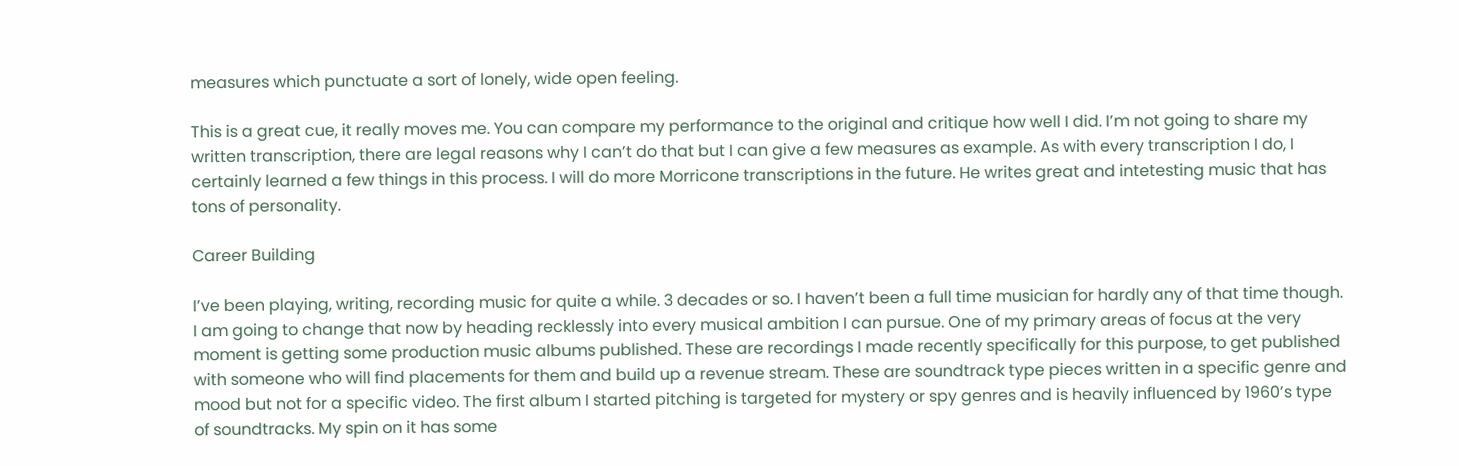measures which punctuate a sort of lonely, wide open feeling.

This is a great cue, it really moves me. You can compare my performance to the original and critique how well I did. I’m not going to share my written transcription, there are legal reasons why I can’t do that but I can give a few measures as example. As with every transcription I do, I certainly learned a few things in this process. I will do more Morricone transcriptions in the future. He writes great and intetesting music that has tons of personality.

Career Building

I’ve been playing, writing, recording music for quite a while. 3 decades or so. I haven’t been a full time musician for hardly any of that time though. I am going to change that now by heading recklessly into every musical ambition I can pursue. One of my primary areas of focus at the very moment is getting some production music albums published. These are recordings I made recently specifically for this purpose, to get published with someone who will find placements for them and build up a revenue stream. These are soundtrack type pieces written in a specific genre and mood but not for a specific video. The first album I started pitching is targeted for mystery or spy genres and is heavily influenced by 1960’s type of soundtracks. My spin on it has some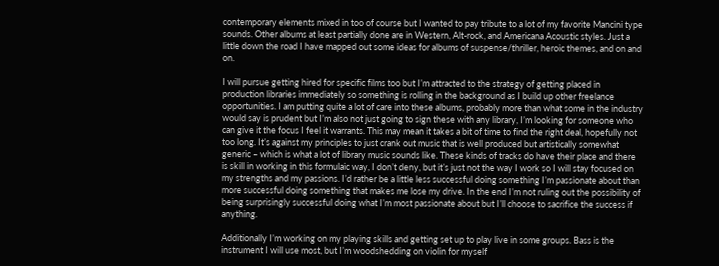contemporary elements mixed in too of course but I wanted to pay tribute to a lot of my favorite Mancini type sounds. Other albums at least partially done are in Western, Alt-rock, and Americana Acoustic styles. Just a little down the road I have mapped out some ideas for albums of suspense/thriller, heroic themes, and on and on.

I will pursue getting hired for specific films too but I’m attracted to the strategy of getting placed in production libraries immediately so something is rolling in the background as I build up other freelance opportunities. I am putting quite a lot of care into these albums, probably more than what some in the industry would say is prudent but I’m also not just going to sign these with any library, I’m looking for someone who can give it the focus I feel it warrants. This may mean it takes a bit of time to find the right deal, hopefully not too long. It’s against my principles to just crank out music that is well produced but artistically somewhat generic – which is what a lot of library music sounds like. These kinds of tracks do have their place and there is skill in working in this formulaic way, I don’t deny, but it’s just not the way I work so I will stay focused on my strengths and my passions. I’d rather be a little less successful doing something I’m passionate about than more successful doing something that makes me lose my drive. In the end I’m not ruling out the possibility of being surprisingly successful doing what I’m most passionate about but I’ll choose to sacrifice the success if anything.

Additionally I’m working on my playing skills and getting set up to play live in some groups. Bass is the instrument I will use most, but I’m woodshedding on violin for myself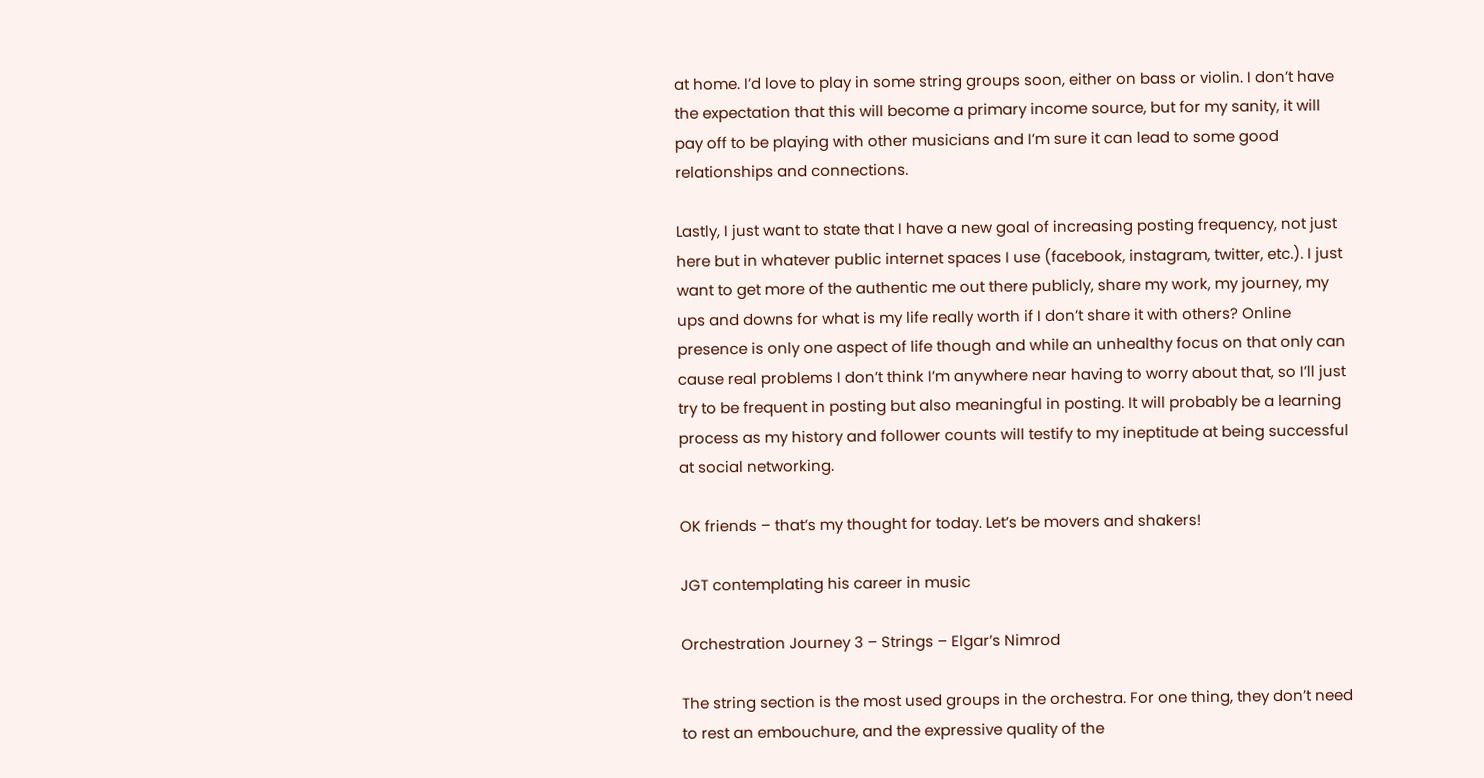at home. I’d love to play in some string groups soon, either on bass or violin. I don’t have the expectation that this will become a primary income source, but for my sanity, it will pay off to be playing with other musicians and I’m sure it can lead to some good relationships and connections.

Lastly, I just want to state that I have a new goal of increasing posting frequency, not just here but in whatever public internet spaces I use (facebook, instagram, twitter, etc.). I just want to get more of the authentic me out there publicly, share my work, my journey, my ups and downs for what is my life really worth if I don’t share it with others? Online presence is only one aspect of life though and while an unhealthy focus on that only can cause real problems I don’t think I’m anywhere near having to worry about that, so I’ll just try to be frequent in posting but also meaningful in posting. It will probably be a learning process as my history and follower counts will testify to my ineptitude at being successful at social networking.

OK friends – that’s my thought for today. Let’s be movers and shakers!

JGT contemplating his career in music

Orchestration Journey 3 – Strings – Elgar’s Nimrod

The string section is the most used groups in the orchestra. For one thing, they don’t need to rest an embouchure, and the expressive quality of the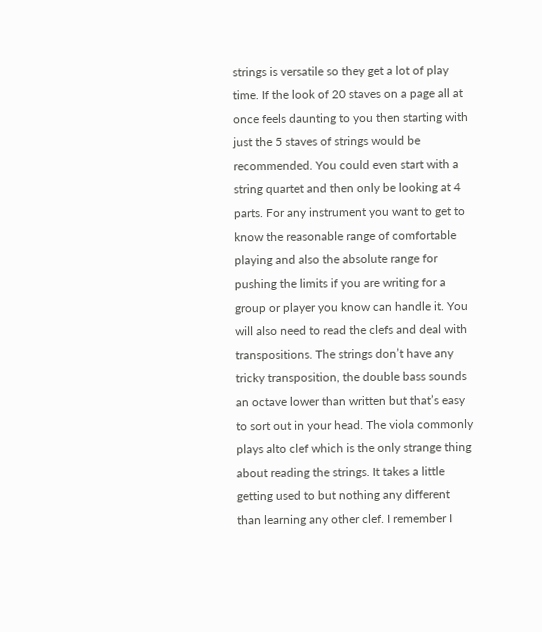strings is versatile so they get a lot of play time. If the look of 20 staves on a page all at once feels daunting to you then starting with just the 5 staves of strings would be recommended. You could even start with a string quartet and then only be looking at 4 parts. For any instrument you want to get to know the reasonable range of comfortable playing and also the absolute range for pushing the limits if you are writing for a group or player you know can handle it. You will also need to read the clefs and deal with transpositions. The strings don’t have any tricky transposition, the double bass sounds an octave lower than written but that’s easy to sort out in your head. The viola commonly plays alto clef which is the only strange thing about reading the strings. It takes a little getting used to but nothing any different than learning any other clef. I remember I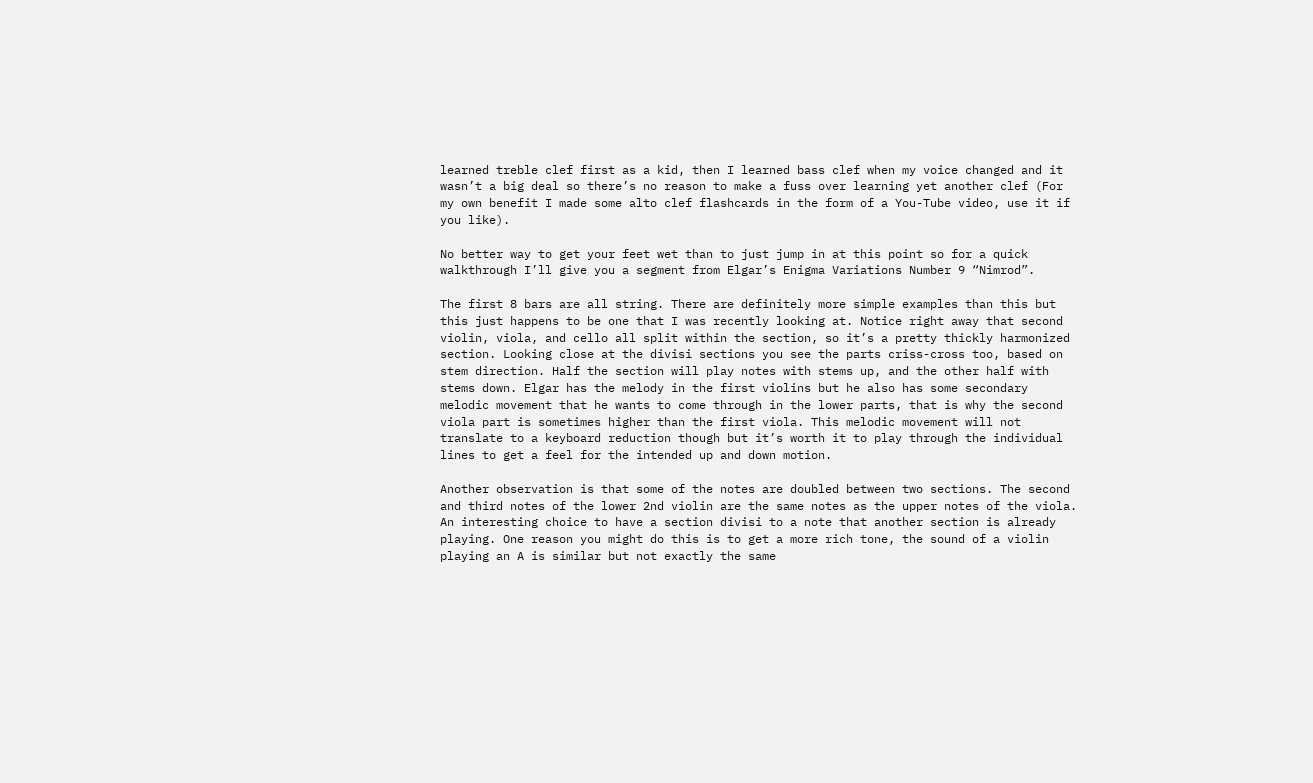learned treble clef first as a kid, then I learned bass clef when my voice changed and it wasn’t a big deal so there’s no reason to make a fuss over learning yet another clef (For my own benefit I made some alto clef flashcards in the form of a You-Tube video, use it if you like).

No better way to get your feet wet than to just jump in at this point so for a quick walkthrough I’ll give you a segment from Elgar’s Enigma Variations Number 9 “Nimrod”.

The first 8 bars are all string. There are definitely more simple examples than this but this just happens to be one that I was recently looking at. Notice right away that second violin, viola, and cello all split within the section, so it’s a pretty thickly harmonized section. Looking close at the divisi sections you see the parts criss-cross too, based on stem direction. Half the section will play notes with stems up, and the other half with stems down. Elgar has the melody in the first violins but he also has some secondary melodic movement that he wants to come through in the lower parts, that is why the second viola part is sometimes higher than the first viola. This melodic movement will not translate to a keyboard reduction though but it’s worth it to play through the individual lines to get a feel for the intended up and down motion.

Another observation is that some of the notes are doubled between two sections. The second and third notes of the lower 2nd violin are the same notes as the upper notes of the viola. An interesting choice to have a section divisi to a note that another section is already playing. One reason you might do this is to get a more rich tone, the sound of a violin playing an A is similar but not exactly the same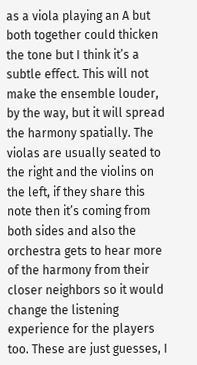as a viola playing an A but both together could thicken the tone but I think it’s a subtle effect. This will not make the ensemble louder, by the way, but it will spread the harmony spatially. The violas are usually seated to the right and the violins on the left, if they share this note then it’s coming from both sides and also the orchestra gets to hear more of the harmony from their closer neighbors so it would change the listening experience for the players too. These are just guesses, I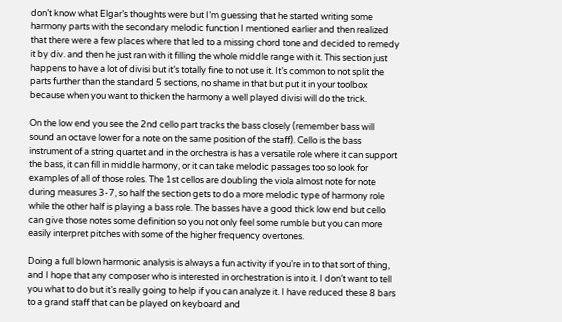don’t know what Elgar’s thoughts were but I’m guessing that he started writing some harmony parts with the secondary melodic function I mentioned earlier and then realized that there were a few places where that led to a missing chord tone and decided to remedy it by div. and then he just ran with it filling the whole middle range with it. This section just happens to have a lot of divisi but it’s totally fine to not use it. It’s common to not split the parts further than the standard 5 sections, no shame in that but put it in your toolbox because when you want to thicken the harmony a well played divisi will do the trick.

On the low end you see the 2nd cello part tracks the bass closely (remember bass will sound an octave lower for a note on the same position of the staff). Cello is the bass instrument of a string quartet and in the orchestra is has a versatile role where it can support the bass, it can fill in middle harmony, or it can take melodic passages too so look for examples of all of those roles. The 1st cellos are doubling the viola almost note for note during measures 3-7, so half the section gets to do a more melodic type of harmony role while the other half is playing a bass role. The basses have a good thick low end but cello can give those notes some definition so you not only feel some rumble but you can more easily interpret pitches with some of the higher frequency overtones.

Doing a full blown harmonic analysis is always a fun activity if you’re in to that sort of thing, and I hope that any composer who is interested in orchestration is into it. I don’t want to tell you what to do but it’s really going to help if you can analyze it. I have reduced these 8 bars to a grand staff that can be played on keyboard and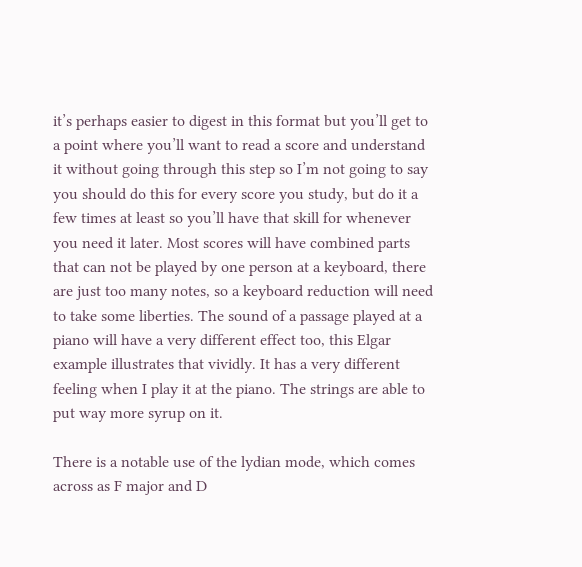it’s perhaps easier to digest in this format but you’ll get to a point where you’ll want to read a score and understand it without going through this step so I’m not going to say you should do this for every score you study, but do it a few times at least so you’ll have that skill for whenever you need it later. Most scores will have combined parts that can not be played by one person at a keyboard, there are just too many notes, so a keyboard reduction will need to take some liberties. The sound of a passage played at a piano will have a very different effect too, this Elgar example illustrates that vividly. It has a very different feeling when I play it at the piano. The strings are able to put way more syrup on it.

There is a notable use of the lydian mode, which comes across as F major and D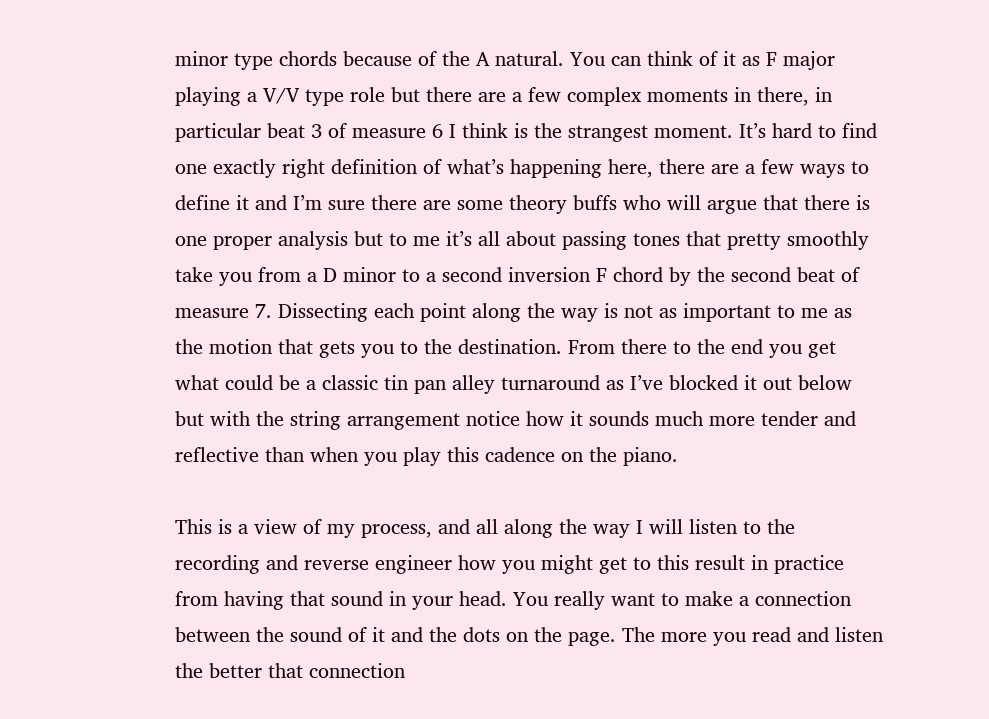minor type chords because of the A natural. You can think of it as F major playing a V/V type role but there are a few complex moments in there, in particular beat 3 of measure 6 I think is the strangest moment. It’s hard to find one exactly right definition of what’s happening here, there are a few ways to define it and I’m sure there are some theory buffs who will argue that there is one proper analysis but to me it’s all about passing tones that pretty smoothly take you from a D minor to a second inversion F chord by the second beat of measure 7. Dissecting each point along the way is not as important to me as the motion that gets you to the destination. From there to the end you get what could be a classic tin pan alley turnaround as I’ve blocked it out below but with the string arrangement notice how it sounds much more tender and reflective than when you play this cadence on the piano.

This is a view of my process, and all along the way I will listen to the recording and reverse engineer how you might get to this result in practice from having that sound in your head. You really want to make a connection between the sound of it and the dots on the page. The more you read and listen the better that connection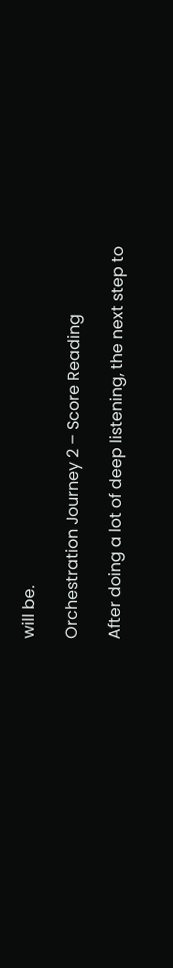will be.

Orchestration Journey 2 – Score Reading

After doing a lot of deep listening, the next step to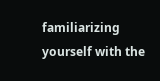familiarizing yourself with the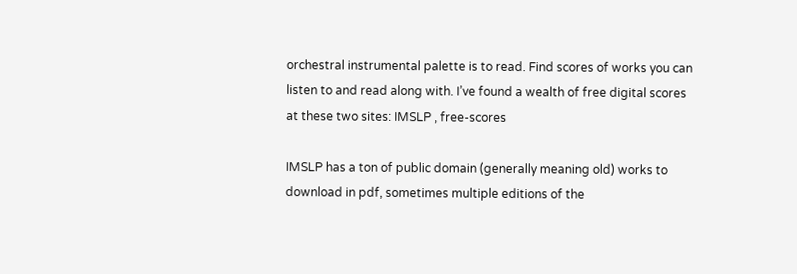orchestral instrumental palette is to read. Find scores of works you can listen to and read along with. I’ve found a wealth of free digital scores at these two sites: IMSLP , free-scores

IMSLP has a ton of public domain (generally meaning old) works to download in pdf, sometimes multiple editions of the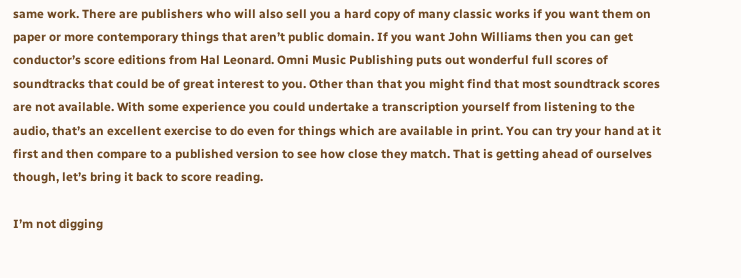same work. There are publishers who will also sell you a hard copy of many classic works if you want them on paper or more contemporary things that aren’t public domain. If you want John Williams then you can get conductor’s score editions from Hal Leonard. Omni Music Publishing puts out wonderful full scores of soundtracks that could be of great interest to you. Other than that you might find that most soundtrack scores are not available. With some experience you could undertake a transcription yourself from listening to the audio, that’s an excellent exercise to do even for things which are available in print. You can try your hand at it first and then compare to a published version to see how close they match. That is getting ahead of ourselves though, let’s bring it back to score reading.

I’m not digging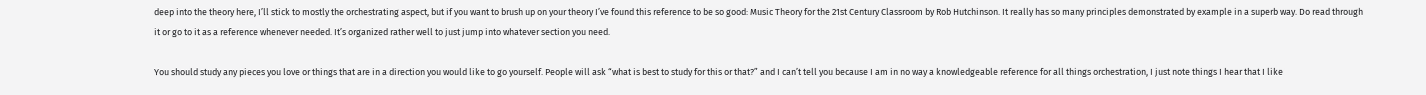deep into the theory here, I’ll stick to mostly the orchestrating aspect, but if you want to brush up on your theory I’ve found this reference to be so good: Music Theory for the 21st Century Classroom by Rob Hutchinson. It really has so many principles demonstrated by example in a superb way. Do read through it or go to it as a reference whenever needed. It’s organized rather well to just jump into whatever section you need.

You should study any pieces you love or things that are in a direction you would like to go yourself. People will ask “what is best to study for this or that?” and I can’t tell you because I am in no way a knowledgeable reference for all things orchestration, I just note things I hear that I like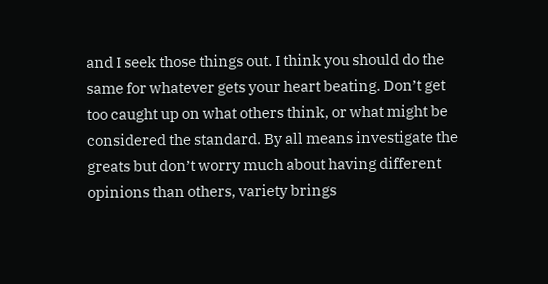and I seek those things out. I think you should do the same for whatever gets your heart beating. Don’t get too caught up on what others think, or what might be considered the standard. By all means investigate the greats but don’t worry much about having different opinions than others, variety brings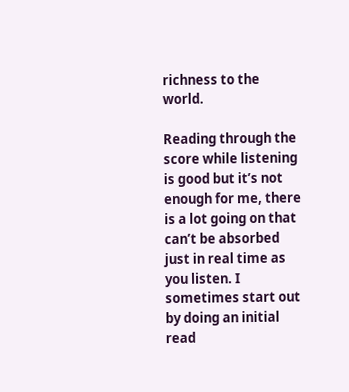richness to the world.

Reading through the score while listening is good but it’s not enough for me, there is a lot going on that can’t be absorbed just in real time as you listen. I sometimes start out by doing an initial read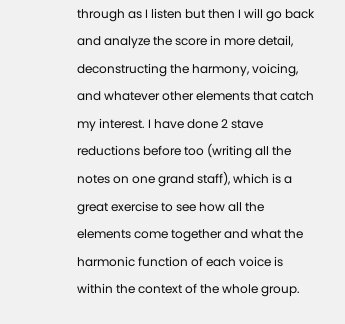through as I listen but then I will go back and analyze the score in more detail, deconstructing the harmony, voicing, and whatever other elements that catch my interest. I have done 2 stave reductions before too (writing all the notes on one grand staff), which is a great exercise to see how all the elements come together and what the harmonic function of each voice is within the context of the whole group.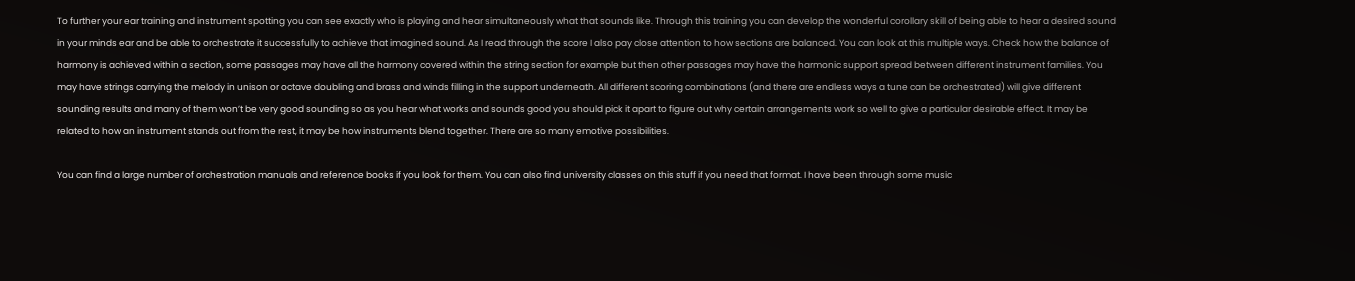To further your ear training and instrument spotting you can see exactly who is playing and hear simultaneously what that sounds like. Through this training you can develop the wonderful corollary skill of being able to hear a desired sound in your minds ear and be able to orchestrate it successfully to achieve that imagined sound. As I read through the score I also pay close attention to how sections are balanced. You can look at this multiple ways. Check how the balance of harmony is achieved within a section, some passages may have all the harmony covered within the string section for example but then other passages may have the harmonic support spread between different instrument families. You may have strings carrying the melody in unison or octave doubling and brass and winds filling in the support underneath. All different scoring combinations (and there are endless ways a tune can be orchestrated) will give different sounding results and many of them won’t be very good sounding so as you hear what works and sounds good you should pick it apart to figure out why certain arrangements work so well to give a particular desirable effect. It may be related to how an instrument stands out from the rest, it may be how instruments blend together. There are so many emotive possibilities.

You can find a large number of orchestration manuals and reference books if you look for them. You can also find university classes on this stuff if you need that format. I have been through some music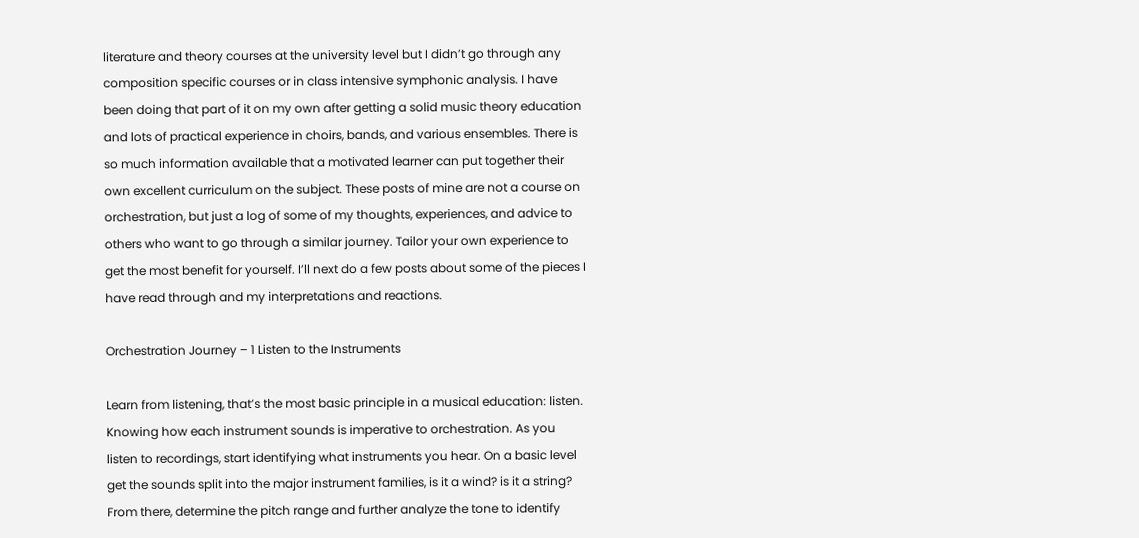literature and theory courses at the university level but I didn’t go through any composition specific courses or in class intensive symphonic analysis. I have been doing that part of it on my own after getting a solid music theory education and lots of practical experience in choirs, bands, and various ensembles. There is so much information available that a motivated learner can put together their own excellent curriculum on the subject. These posts of mine are not a course on orchestration, but just a log of some of my thoughts, experiences, and advice to others who want to go through a similar journey. Tailor your own experience to get the most benefit for yourself. I’ll next do a few posts about some of the pieces I have read through and my interpretations and reactions.

Orchestration Journey – 1 Listen to the Instruments

Learn from listening, that’s the most basic principle in a musical education: listen. Knowing how each instrument sounds is imperative to orchestration. As you listen to recordings, start identifying what instruments you hear. On a basic level get the sounds split into the major instrument families, is it a wind? is it a string? From there, determine the pitch range and further analyze the tone to identify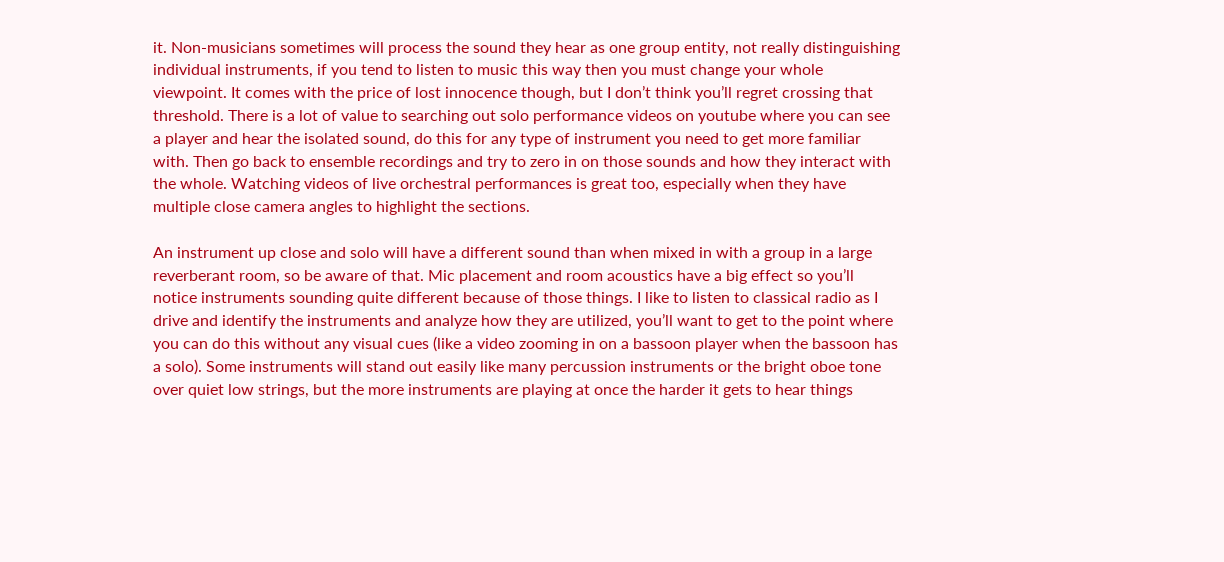it. Non-musicians sometimes will process the sound they hear as one group entity, not really distinguishing individual instruments, if you tend to listen to music this way then you must change your whole viewpoint. It comes with the price of lost innocence though, but I don’t think you’ll regret crossing that threshold. There is a lot of value to searching out solo performance videos on youtube where you can see a player and hear the isolated sound, do this for any type of instrument you need to get more familiar with. Then go back to ensemble recordings and try to zero in on those sounds and how they interact with the whole. Watching videos of live orchestral performances is great too, especially when they have multiple close camera angles to highlight the sections.

An instrument up close and solo will have a different sound than when mixed in with a group in a large reverberant room, so be aware of that. Mic placement and room acoustics have a big effect so you’ll notice instruments sounding quite different because of those things. I like to listen to classical radio as I drive and identify the instruments and analyze how they are utilized, you’ll want to get to the point where you can do this without any visual cues (like a video zooming in on a bassoon player when the bassoon has a solo). Some instruments will stand out easily like many percussion instruments or the bright oboe tone over quiet low strings, but the more instruments are playing at once the harder it gets to hear things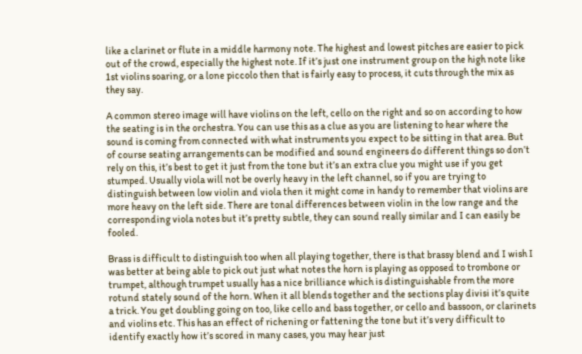like a clarinet or flute in a middle harmony note. The highest and lowest pitches are easier to pick out of the crowd, especially the highest note. If it’s just one instrument group on the high note like 1st violins soaring, or a lone piccolo then that is fairly easy to process, it cuts through the mix as they say.

A common stereo image will have violins on the left, cello on the right and so on according to how the seating is in the orchestra. You can use this as a clue as you are listening to hear where the sound is coming from connected with what instruments you expect to be sitting in that area. But of course seating arrangements can be modified and sound engineers do different things so don’t rely on this, it’s best to get it just from the tone but it’s an extra clue you might use if you get stumped. Usually viola will not be overly heavy in the left channel, so if you are trying to distinguish between low violin and viola then it might come in handy to remember that violins are more heavy on the left side. There are tonal differences between violin in the low range and the corresponding viola notes but it’s pretty subtle, they can sound really similar and I can easily be fooled.

Brass is difficult to distinguish too when all playing together, there is that brassy blend and I wish I was better at being able to pick out just what notes the horn is playing as opposed to trombone or trumpet, although trumpet usually has a nice brilliance which is distinguishable from the more rotund stately sound of the horn. When it all blends together and the sections play divisi it’s quite a trick. You get doubling going on too, like cello and bass together, or cello and bassoon, or clarinets and violins etc. This has an effect of richening or fattening the tone but it’s very difficult to identify exactly how it’s scored in many cases, you may hear just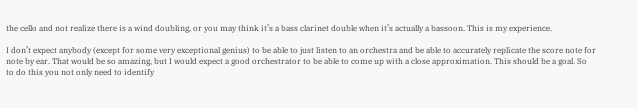the cello and not realize there is a wind doubling, or you may think it’s a bass clarinet double when it’s actually a bassoon. This is my experience.

I don’t expect anybody (except for some very exceptional genius) to be able to just listen to an orchestra and be able to accurately replicate the score note for note by ear. That would be so amazing, but I would expect a good orchestrator to be able to come up with a close approximation. This should be a goal. So to do this you not only need to identify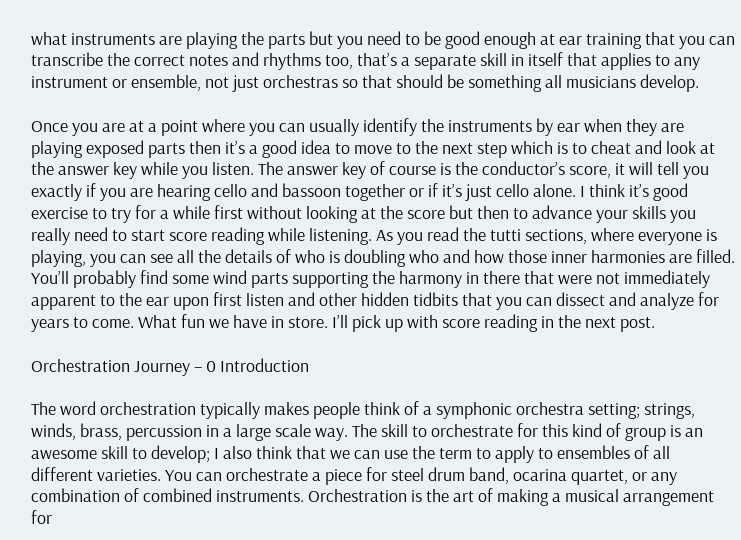what instruments are playing the parts but you need to be good enough at ear training that you can transcribe the correct notes and rhythms too, that’s a separate skill in itself that applies to any instrument or ensemble, not just orchestras so that should be something all musicians develop.

Once you are at a point where you can usually identify the instruments by ear when they are playing exposed parts then it’s a good idea to move to the next step which is to cheat and look at the answer key while you listen. The answer key of course is the conductor’s score, it will tell you exactly if you are hearing cello and bassoon together or if it’s just cello alone. I think it’s good exercise to try for a while first without looking at the score but then to advance your skills you really need to start score reading while listening. As you read the tutti sections, where everyone is playing, you can see all the details of who is doubling who and how those inner harmonies are filled. You’ll probably find some wind parts supporting the harmony in there that were not immediately apparent to the ear upon first listen and other hidden tidbits that you can dissect and analyze for years to come. What fun we have in store. I’ll pick up with score reading in the next post.

Orchestration Journey – 0 Introduction

The word orchestration typically makes people think of a symphonic orchestra setting; strings, winds, brass, percussion in a large scale way. The skill to orchestrate for this kind of group is an awesome skill to develop; I also think that we can use the term to apply to ensembles of all different varieties. You can orchestrate a piece for steel drum band, ocarina quartet, or any combination of combined instruments. Orchestration is the art of making a musical arrangement for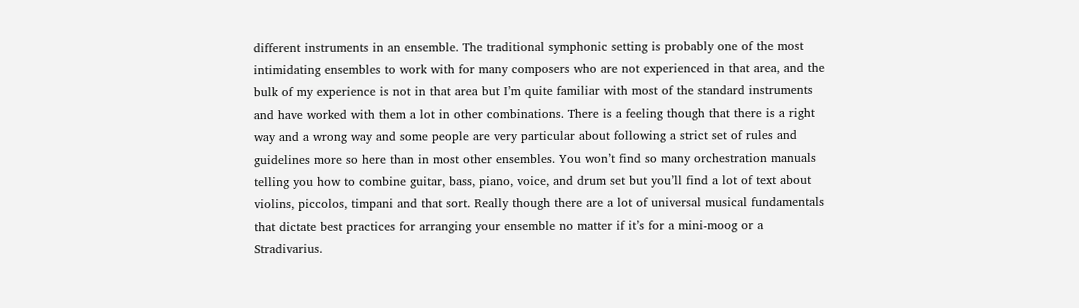different instruments in an ensemble. The traditional symphonic setting is probably one of the most intimidating ensembles to work with for many composers who are not experienced in that area, and the bulk of my experience is not in that area but I’m quite familiar with most of the standard instruments and have worked with them a lot in other combinations. There is a feeling though that there is a right way and a wrong way and some people are very particular about following a strict set of rules and guidelines more so here than in most other ensembles. You won’t find so many orchestration manuals telling you how to combine guitar, bass, piano, voice, and drum set but you’ll find a lot of text about violins, piccolos, timpani and that sort. Really though there are a lot of universal musical fundamentals that dictate best practices for arranging your ensemble no matter if it’s for a mini-moog or a Stradivarius.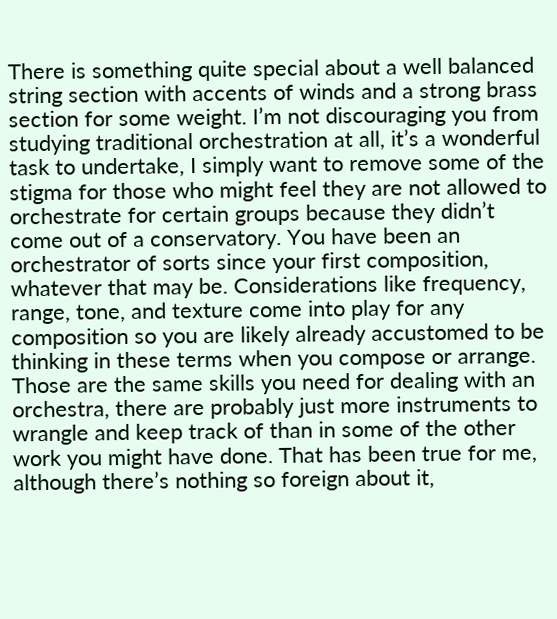There is something quite special about a well balanced string section with accents of winds and a strong brass section for some weight. I’m not discouraging you from studying traditional orchestration at all, it’s a wonderful task to undertake, I simply want to remove some of the stigma for those who might feel they are not allowed to orchestrate for certain groups because they didn’t come out of a conservatory. You have been an orchestrator of sorts since your first composition, whatever that may be. Considerations like frequency, range, tone, and texture come into play for any composition so you are likely already accustomed to be thinking in these terms when you compose or arrange. Those are the same skills you need for dealing with an orchestra, there are probably just more instruments to wrangle and keep track of than in some of the other work you might have done. That has been true for me, although there’s nothing so foreign about it,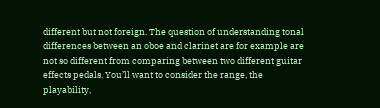different but not foreign. The question of understanding tonal differences between an oboe and clarinet are for example are not so different from comparing between two different guitar effects pedals. You’ll want to consider the range, the playability,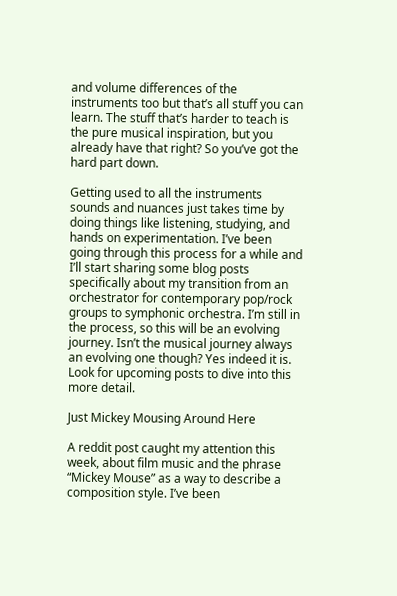and volume differences of the instruments too but that’s all stuff you can learn. The stuff that’s harder to teach is the pure musical inspiration, but you already have that right? So you’ve got the hard part down.

Getting used to all the instruments sounds and nuances just takes time by doing things like listening, studying, and hands on experimentation. I’ve been going through this process for a while and I’ll start sharing some blog posts specifically about my transition from an orchestrator for contemporary pop/rock groups to symphonic orchestra. I’m still in the process, so this will be an evolving journey. Isn’t the musical journey always an evolving one though? Yes indeed it is. Look for upcoming posts to dive into this more detail.

Just Mickey Mousing Around Here

A reddit post caught my attention this week, about film music and the phrase “Mickey Mouse” as a way to describe a composition style. I’ve been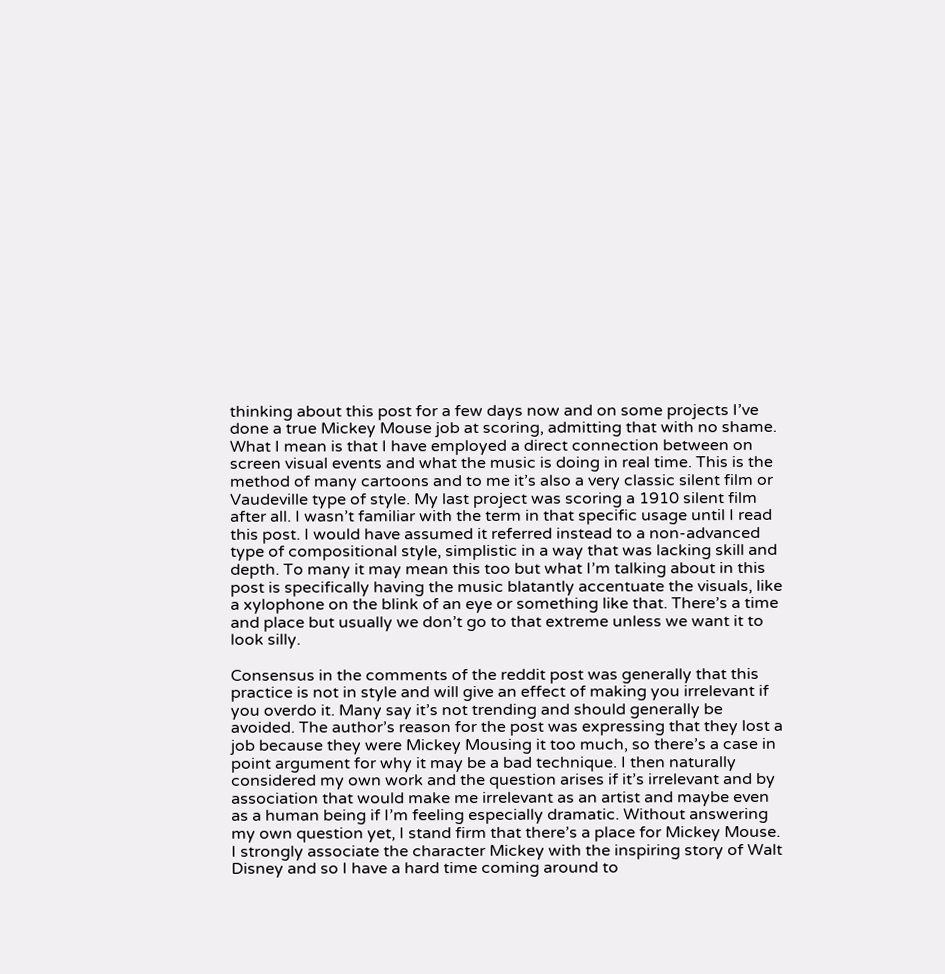thinking about this post for a few days now and on some projects I’ve done a true Mickey Mouse job at scoring, admitting that with no shame. What I mean is that I have employed a direct connection between on screen visual events and what the music is doing in real time. This is the method of many cartoons and to me it’s also a very classic silent film or Vaudeville type of style. My last project was scoring a 1910 silent film after all. I wasn’t familiar with the term in that specific usage until I read this post. I would have assumed it referred instead to a non-advanced type of compositional style, simplistic in a way that was lacking skill and depth. To many it may mean this too but what I’m talking about in this post is specifically having the music blatantly accentuate the visuals, like a xylophone on the blink of an eye or something like that. There’s a time and place but usually we don’t go to that extreme unless we want it to look silly.

Consensus in the comments of the reddit post was generally that this practice is not in style and will give an effect of making you irrelevant if you overdo it. Many say it’s not trending and should generally be avoided. The author’s reason for the post was expressing that they lost a job because they were Mickey Mousing it too much, so there’s a case in point argument for why it may be a bad technique. I then naturally considered my own work and the question arises if it’s irrelevant and by association that would make me irrelevant as an artist and maybe even as a human being if I’m feeling especially dramatic. Without answering my own question yet, I stand firm that there’s a place for Mickey Mouse. I strongly associate the character Mickey with the inspiring story of Walt Disney and so I have a hard time coming around to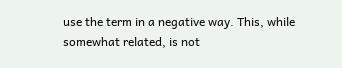use the term in a negative way. This, while somewhat related, is not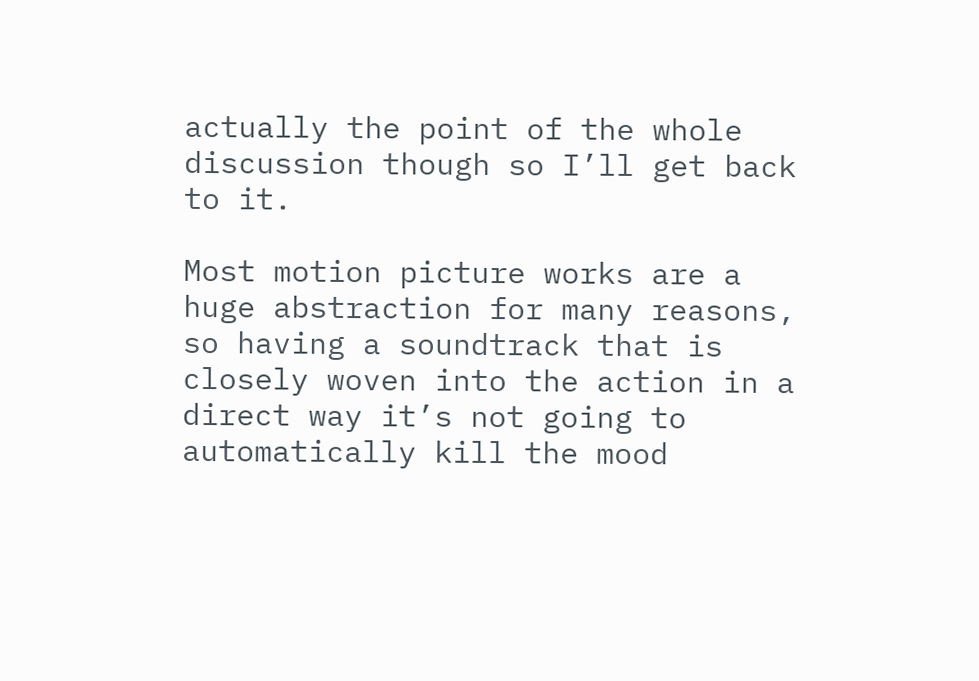actually the point of the whole discussion though so I’ll get back to it.

Most motion picture works are a huge abstraction for many reasons, so having a soundtrack that is closely woven into the action in a direct way it’s not going to automatically kill the mood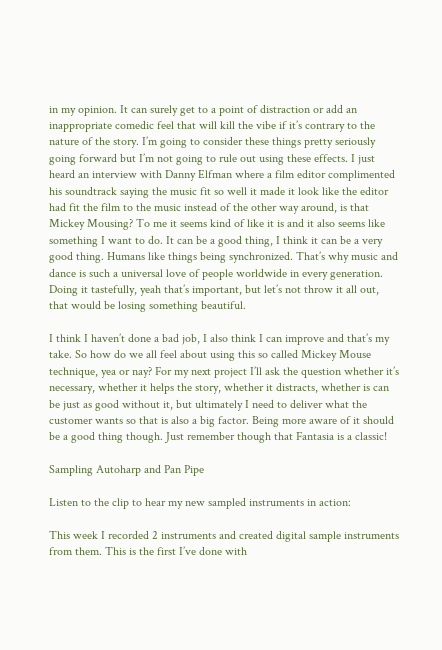in my opinion. It can surely get to a point of distraction or add an inappropriate comedic feel that will kill the vibe if it’s contrary to the nature of the story. I’m going to consider these things pretty seriously going forward but I’m not going to rule out using these effects. I just heard an interview with Danny Elfman where a film editor complimented his soundtrack saying the music fit so well it made it look like the editor had fit the film to the music instead of the other way around, is that Mickey Mousing? To me it seems kind of like it is and it also seems like something I want to do. It can be a good thing, I think it can be a very good thing. Humans like things being synchronized. That’s why music and dance is such a universal love of people worldwide in every generation. Doing it tastefully, yeah that’s important, but let’s not throw it all out, that would be losing something beautiful.

I think I haven’t done a bad job, I also think I can improve and that’s my take. So how do we all feel about using this so called Mickey Mouse technique, yea or nay? For my next project I’ll ask the question whether it’s necessary, whether it helps the story, whether it distracts, whether is can be just as good without it, but ultimately I need to deliver what the customer wants so that is also a big factor. Being more aware of it should be a good thing though. Just remember though that Fantasia is a classic!

Sampling Autoharp and Pan Pipe

Listen to the clip to hear my new sampled instruments in action:

This week I recorded 2 instruments and created digital sample instruments from them. This is the first I’ve done with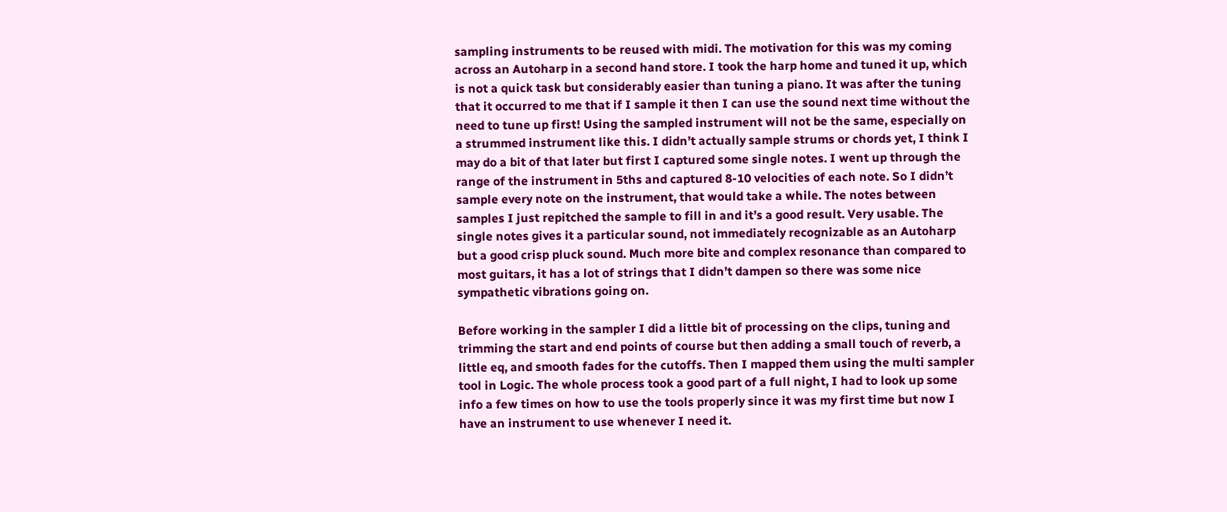sampling instruments to be reused with midi. The motivation for this was my coming across an Autoharp in a second hand store. I took the harp home and tuned it up, which is not a quick task but considerably easier than tuning a piano. It was after the tuning that it occurred to me that if I sample it then I can use the sound next time without the need to tune up first! Using the sampled instrument will not be the same, especially on a strummed instrument like this. I didn’t actually sample strums or chords yet, I think I may do a bit of that later but first I captured some single notes. I went up through the range of the instrument in 5ths and captured 8-10 velocities of each note. So I didn’t sample every note on the instrument, that would take a while. The notes between samples I just repitched the sample to fill in and it’s a good result. Very usable. The single notes gives it a particular sound, not immediately recognizable as an Autoharp but a good crisp pluck sound. Much more bite and complex resonance than compared to most guitars, it has a lot of strings that I didn’t dampen so there was some nice sympathetic vibrations going on.

Before working in the sampler I did a little bit of processing on the clips, tuning and trimming the start and end points of course but then adding a small touch of reverb, a little eq, and smooth fades for the cutoffs. Then I mapped them using the multi sampler tool in Logic. The whole process took a good part of a full night, I had to look up some info a few times on how to use the tools properly since it was my first time but now I have an instrument to use whenever I need it.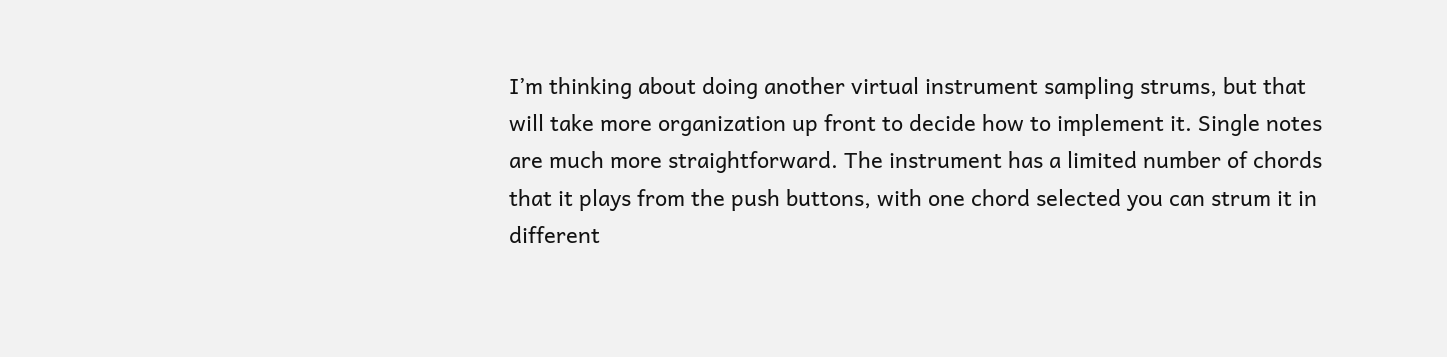I’m thinking about doing another virtual instrument sampling strums, but that will take more organization up front to decide how to implement it. Single notes are much more straightforward. The instrument has a limited number of chords that it plays from the push buttons, with one chord selected you can strum it in different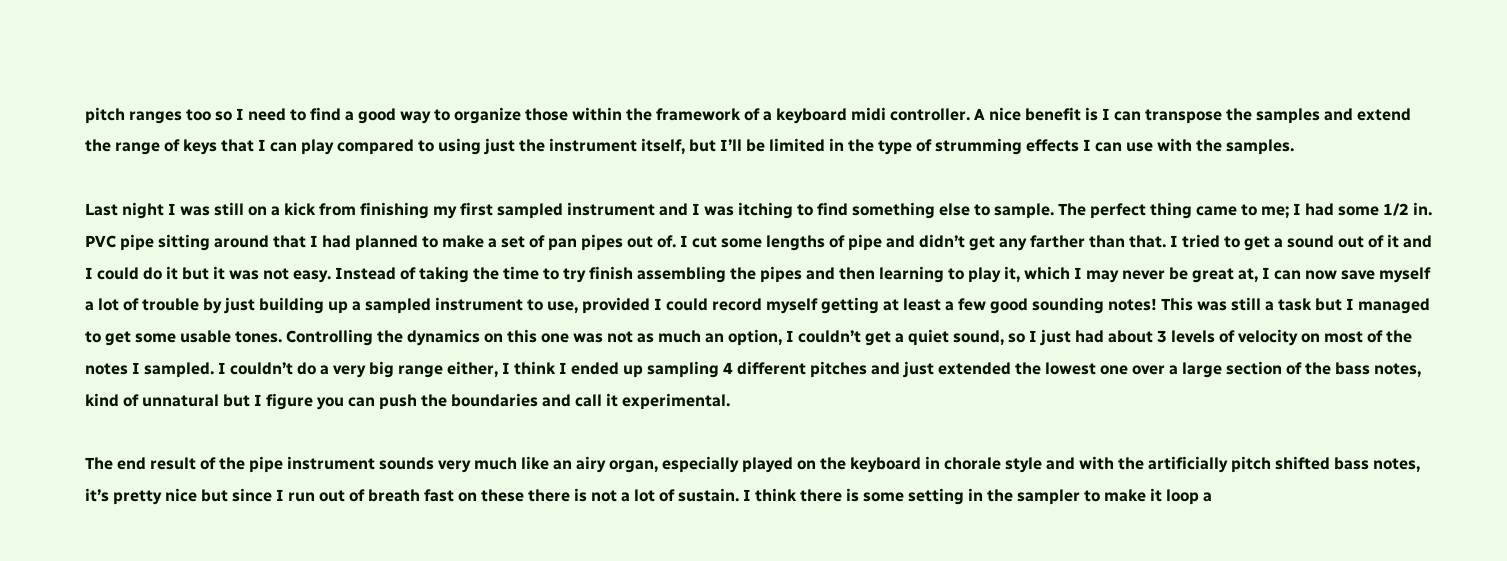pitch ranges too so I need to find a good way to organize those within the framework of a keyboard midi controller. A nice benefit is I can transpose the samples and extend the range of keys that I can play compared to using just the instrument itself, but I’ll be limited in the type of strumming effects I can use with the samples.

Last night I was still on a kick from finishing my first sampled instrument and I was itching to find something else to sample. The perfect thing came to me; I had some 1/2 in. PVC pipe sitting around that I had planned to make a set of pan pipes out of. I cut some lengths of pipe and didn’t get any farther than that. I tried to get a sound out of it and I could do it but it was not easy. Instead of taking the time to try finish assembling the pipes and then learning to play it, which I may never be great at, I can now save myself a lot of trouble by just building up a sampled instrument to use, provided I could record myself getting at least a few good sounding notes! This was still a task but I managed to get some usable tones. Controlling the dynamics on this one was not as much an option, I couldn’t get a quiet sound, so I just had about 3 levels of velocity on most of the notes I sampled. I couldn’t do a very big range either, I think I ended up sampling 4 different pitches and just extended the lowest one over a large section of the bass notes, kind of unnatural but I figure you can push the boundaries and call it experimental.

The end result of the pipe instrument sounds very much like an airy organ, especially played on the keyboard in chorale style and with the artificially pitch shifted bass notes, it’s pretty nice but since I run out of breath fast on these there is not a lot of sustain. I think there is some setting in the sampler to make it loop a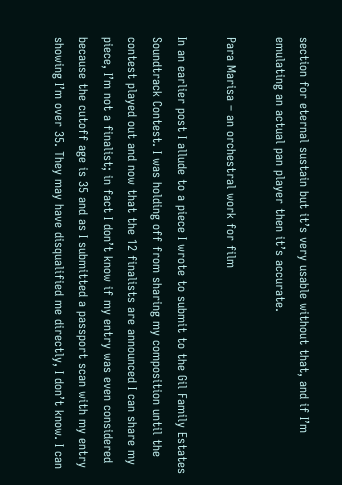section for eternal sustain but it’s very usable without that, and if I’m emulating an actual pan player then it’s accurate.

Para Marisa – an orchestral work for film

In an earlier post I allude to a piece I wrote to submit to the Gil Family Estates Soundtrack Contest. I was holding off from sharing my composition until the contest played out and now that the 12 finalists are announced I can share my piece, I’m not a finalist; in fact I don’t know if my entry was even considered because the cutoff age is 35 and as I submitted a passport scan with my entry showing I’m over 35. They may have disqualified me directly, I don’t know. I can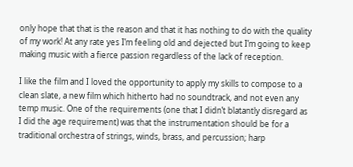only hope that that is the reason and that it has nothing to do with the quality of my work! At any rate yes I’m feeling old and dejected but I’m going to keep making music with a fierce passion regardless of the lack of reception.

I like the film and I loved the opportunity to apply my skills to compose to a clean slate, a new film which hitherto had no soundtrack, and not even any temp music. One of the requirements (one that I didn’t blatantly disregard as I did the age requirement) was that the instrumentation should be for a traditional orchestra of strings, winds, brass, and percussion; harp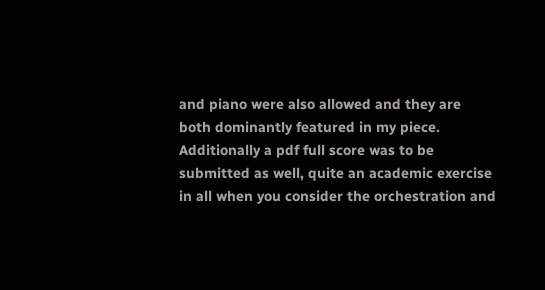and piano were also allowed and they are both dominantly featured in my piece. Additionally a pdf full score was to be submitted as well, quite an academic exercise in all when you consider the orchestration and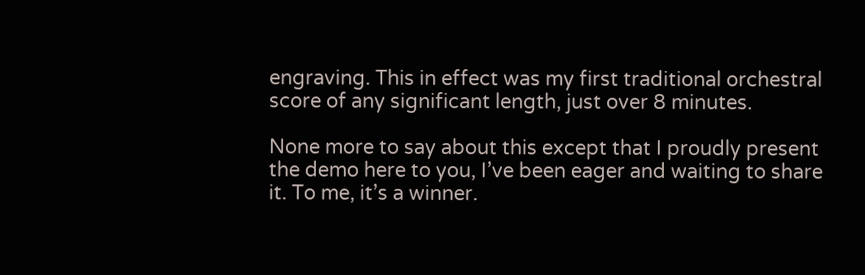engraving. This in effect was my first traditional orchestral score of any significant length, just over 8 minutes.

None more to say about this except that I proudly present the demo here to you, I’ve been eager and waiting to share it. To me, it’s a winner.